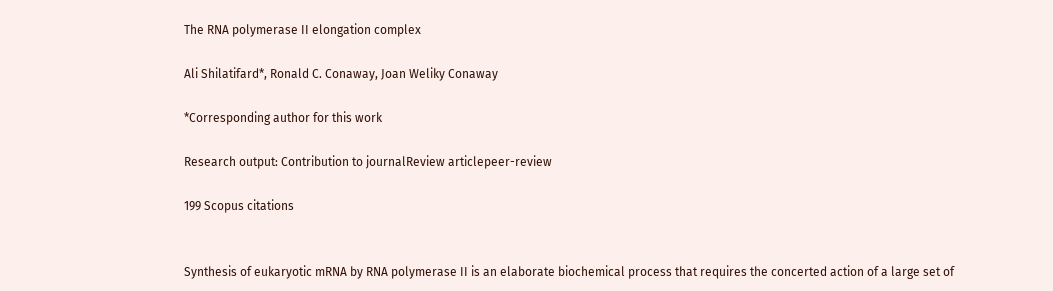The RNA polymerase II elongation complex

Ali Shilatifard*, Ronald C. Conaway, Joan Weliky Conaway

*Corresponding author for this work

Research output: Contribution to journalReview articlepeer-review

199 Scopus citations


Synthesis of eukaryotic mRNA by RNA polymerase II is an elaborate biochemical process that requires the concerted action of a large set of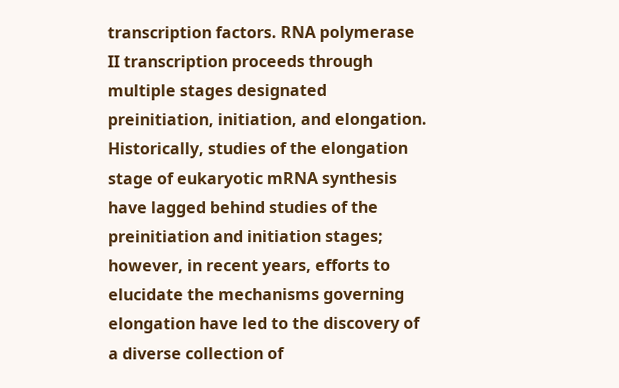transcription factors. RNA polymerase II transcription proceeds through multiple stages designated preinitiation, initiation, and elongation. Historically, studies of the elongation stage of eukaryotic mRNA synthesis have lagged behind studies of the preinitiation and initiation stages; however, in recent years, efforts to elucidate the mechanisms governing elongation have led to the discovery of a diverse collection of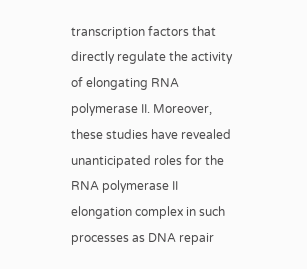transcription factors that directly regulate the activity of elongating RNA polymerase II. Moreover, these studies have revealed unanticipated roles for the RNA polymerase II elongation complex in such processes as DNA repair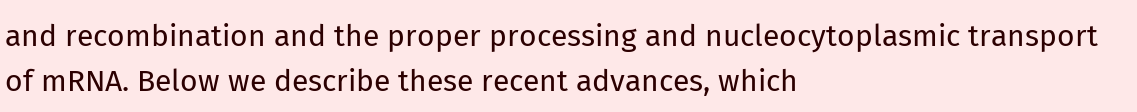and recombination and the proper processing and nucleocytoplasmic transport of mRNA. Below we describe these recent advances, which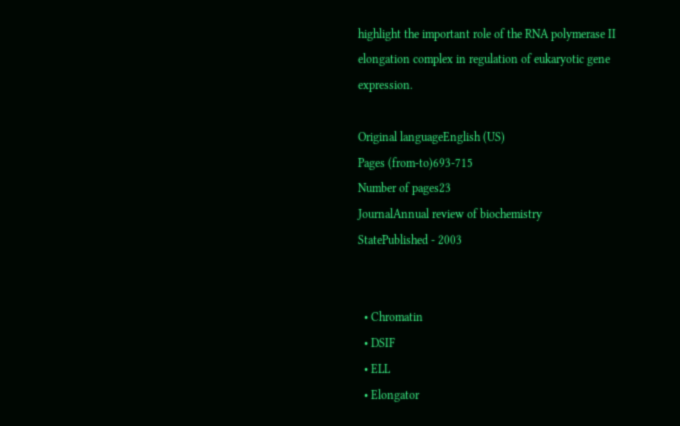highlight the important role of the RNA polymerase II elongation complex in regulation of eukaryotic gene expression.

Original languageEnglish (US)
Pages (from-to)693-715
Number of pages23
JournalAnnual review of biochemistry
StatePublished - 2003


  • Chromatin
  • DSIF
  • ELL
  • Elongator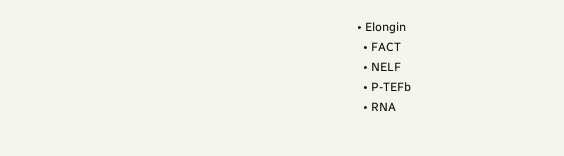• Elongin
  • FACT
  • NELF
  • P-TEFb
  • RNA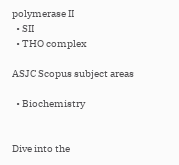polymerase II
  • SII
  • THO complex

ASJC Scopus subject areas

  • Biochemistry


Dive into the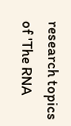research topics of 'The RNA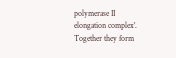polymerase II elongation complex'. Together they form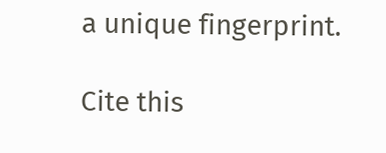a unique fingerprint.

Cite this